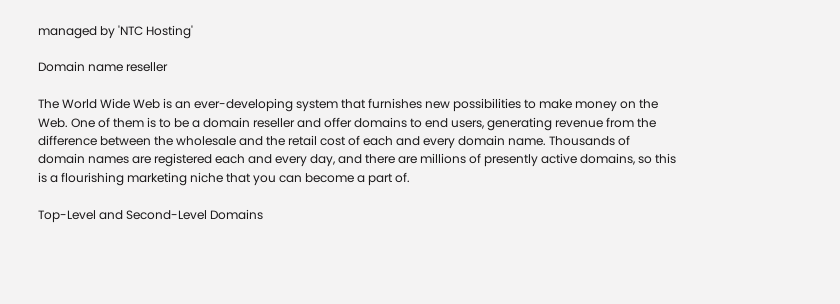managed by 'NTC Hosting'

Domain name reseller

The World Wide Web is an ever-developing system that furnishes new possibilities to make money on the Web. One of them is to be a domain reseller and offer domains to end users, generating revenue from the difference between the wholesale and the retail cost of each and every domain name. Thousands of domain names are registered each and every day, and there are millions of presently active domains, so this is a flourishing marketing niche that you can become a part of.

Top-Level and Second-Level Domains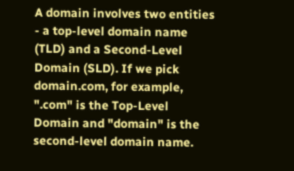A domain involves two entities - a top-level domain name (TLD) and a Second-Level Domain (SLD). If we pick domain.com, for example, ".com" is the Top-Level Domain and "domain" is the second-level domain name.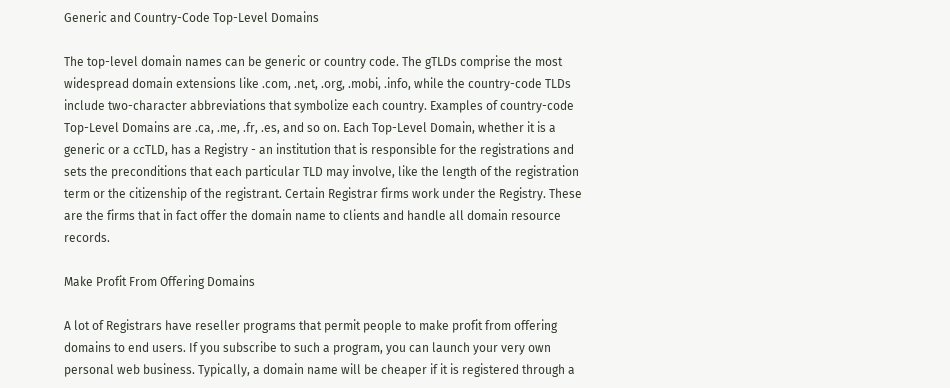Generic and Country-Code Top-Level Domains

The top-level domain names can be generic or country code. The gTLDs comprise the most widespread domain extensions like .com, .net, .org, .mobi, .info, while the country-code TLDs include two-character abbreviations that symbolize each country. Examples of country-code Top-Level Domains are .ca, .me, .fr, .es, and so on. Each Top-Level Domain, whether it is a generic or a ccTLD, has a Registry - an institution that is responsible for the registrations and sets the preconditions that each particular TLD may involve, like the length of the registration term or the citizenship of the registrant. Certain Registrar firms work under the Registry. These are the firms that in fact offer the domain name to clients and handle all domain resource records.

Make Profit From Offering Domains

A lot of Registrars have reseller programs that permit people to make profit from offering domains to end users. If you subscribe to such a program, you can launch your very own personal web business. Typically, a domain name will be cheaper if it is registered through a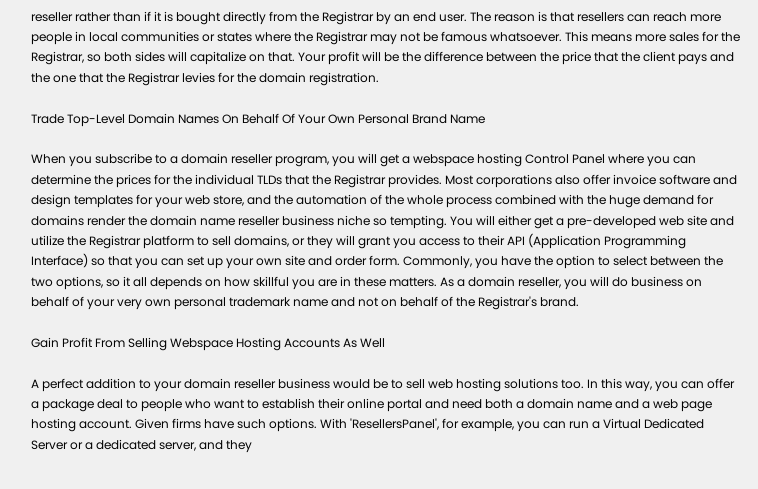reseller rather than if it is bought directly from the Registrar by an end user. The reason is that resellers can reach more people in local communities or states where the Registrar may not be famous whatsoever. This means more sales for the Registrar, so both sides will capitalize on that. Your profit will be the difference between the price that the client pays and the one that the Registrar levies for the domain registration.

Trade Top-Level Domain Names On Behalf Of Your Own Personal Brand Name

When you subscribe to a domain reseller program, you will get a webspace hosting Control Panel where you can determine the prices for the individual TLDs that the Registrar provides. Most corporations also offer invoice software and design templates for your web store, and the automation of the whole process combined with the huge demand for domains render the domain name reseller business niche so tempting. You will either get a pre-developed web site and utilize the Registrar platform to sell domains, or they will grant you access to their API (Application Programming Interface) so that you can set up your own site and order form. Commonly, you have the option to select between the two options, so it all depends on how skillful you are in these matters. As a domain reseller, you will do business on behalf of your very own personal trademark name and not on behalf of the Registrar's brand.

Gain Profit From Selling Webspace Hosting Accounts As Well

A perfect addition to your domain reseller business would be to sell web hosting solutions too. In this way, you can offer a package deal to people who want to establish their online portal and need both a domain name and a web page hosting account. Given firms have such options. With 'ResellersPanel', for example, you can run a Virtual Dedicated Server or a dedicated server, and they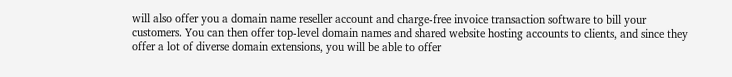will also offer you a domain name reseller account and charge-free invoice transaction software to bill your customers. You can then offer top-level domain names and shared website hosting accounts to clients, and since they offer a lot of diverse domain extensions, you will be able to offer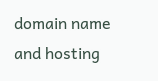domain name and hosting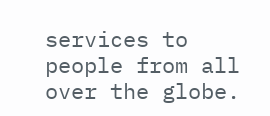services to people from all over the globe.